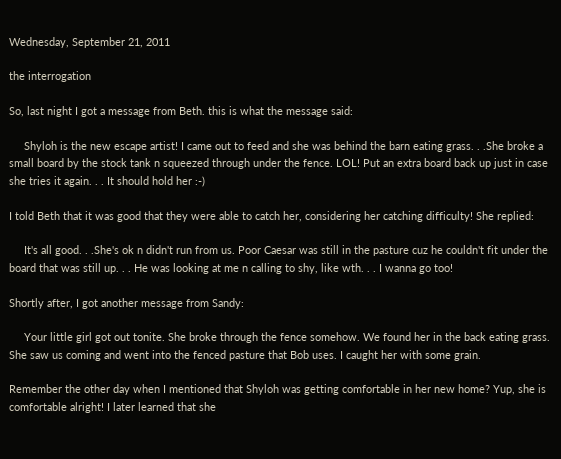Wednesday, September 21, 2011

the interrogation

So, last night I got a message from Beth. this is what the message said:

     Shyloh is the new escape artist! I came out to feed and she was behind the barn eating grass. . .She broke a small board by the stock tank n squeezed through under the fence. LOL! Put an extra board back up just in case she tries it again. . . It should hold her :-)

I told Beth that it was good that they were able to catch her, considering her catching difficulty! She replied:

     It's all good. . .She's ok n didn't run from us. Poor Caesar was still in the pasture cuz he couldn't fit under the board that was still up. . . He was looking at me n calling to shy, like wth. . . I wanna go too!

Shortly after, I got another message from Sandy:

     Your little girl got out tonite. She broke through the fence somehow. We found her in the back eating grass. She saw us coming and went into the fenced pasture that Bob uses. I caught her with some grain.

Remember the other day when I mentioned that Shyloh was getting comfortable in her new home? Yup, she is comfortable alright! I later learned that she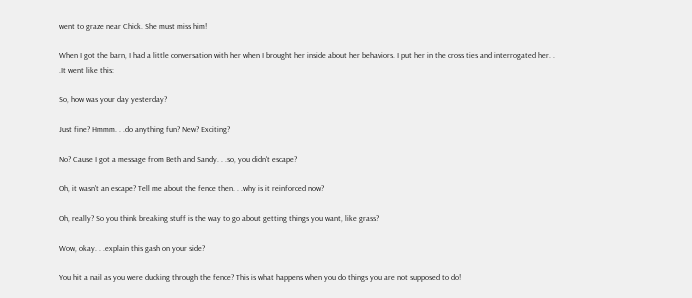went to graze near Chick. She must miss him!

When I got the barn, I had a little conversation with her when I brought her inside about her behaviors. I put her in the cross ties and interrogated her. . .It went like this:

So, how was your day yesterday?

Just fine? Hmmm. . .do anything fun? New? Exciting?

No? Cause I got a message from Beth and Sandy. . .so, you didn't escape?

Oh, it wasn't an escape? Tell me about the fence then. . .why is it reinforced now?

Oh, really? So you think breaking stuff is the way to go about getting things you want, like grass?

Wow, okay. . .explain this gash on your side?

You hit a nail as you were ducking through the fence? This is what happens when you do things you are not supposed to do!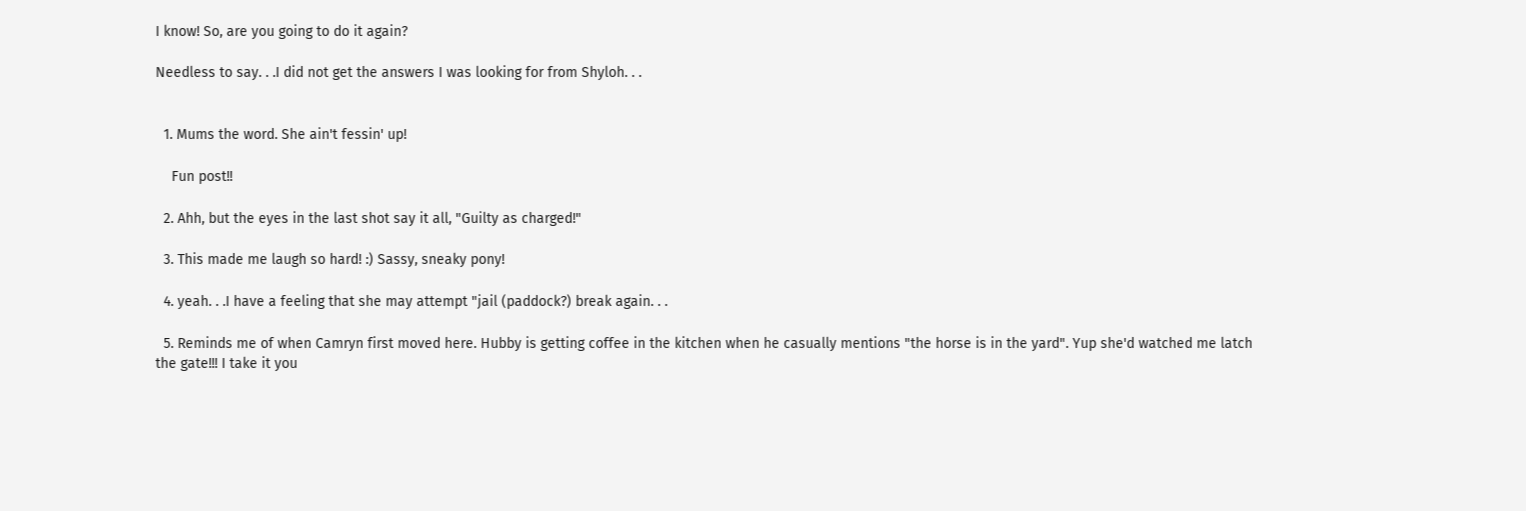I know! So, are you going to do it again?

Needless to say. . .I did not get the answers I was looking for from Shyloh. . .


  1. Mums the word. She ain't fessin' up!

    Fun post!!

  2. Ahh, but the eyes in the last shot say it all, "Guilty as charged!"

  3. This made me laugh so hard! :) Sassy, sneaky pony!

  4. yeah. . .I have a feeling that she may attempt "jail (paddock?) break again. . .

  5. Reminds me of when Camryn first moved here. Hubby is getting coffee in the kitchen when he casually mentions "the horse is in the yard". Yup she'd watched me latch the gate!!! I take it you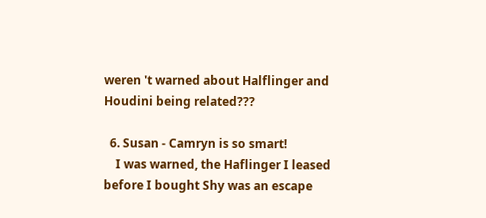weren 't warned about Halflinger and Houdini being related???

  6. Susan - Camryn is so smart!
    I was warned, the Haflinger I leased before I bought Shy was an escape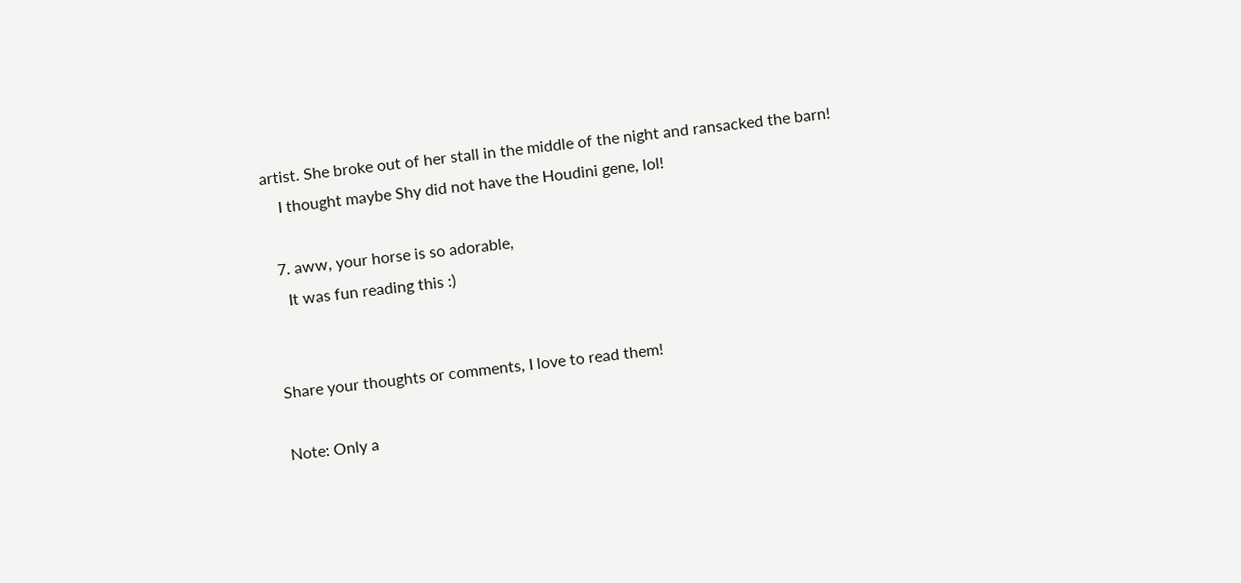artist. She broke out of her stall in the middle of the night and ransacked the barn!
    I thought maybe Shy did not have the Houdini gene, lol!

  7. aww, your horse is so adorable,
    It was fun reading this :)


Share your thoughts or comments, I love to read them!

Note: Only a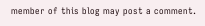member of this blog may post a comment.